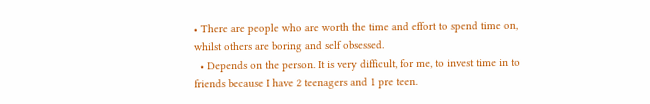• There are people who are worth the time and effort to spend time on, whilst others are boring and self obsessed.
  • Depends on the person. It is very difficult, for me, to invest time in to friends because I have 2 teenagers and 1 pre teen.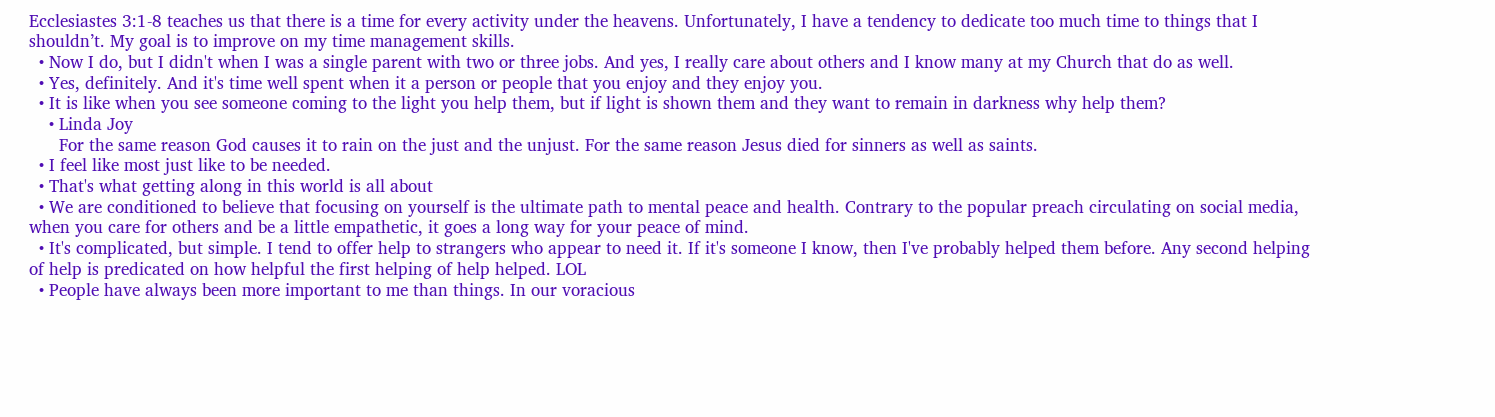Ecclesiastes 3:1-8 teaches us that there is a time for every activity under the heavens. Unfortunately, I have a tendency to dedicate too much time to things that I shouldn’t. My goal is to improve on my time management skills.
  • Now I do, but I didn't when I was a single parent with two or three jobs. And yes, I really care about others and I know many at my Church that do as well.
  • Yes, definitely. And it's time well spent when it a person or people that you enjoy and they enjoy you.
  • It is like when you see someone coming to the light you help them, but if light is shown them and they want to remain in darkness why help them?
    • Linda Joy
      For the same reason God causes it to rain on the just and the unjust. For the same reason Jesus died for sinners as well as saints.
  • I feel like most just like to be needed.
  • That's what getting along in this world is all about
  • We are conditioned to believe that focusing on yourself is the ultimate path to mental peace and health. Contrary to the popular preach circulating on social media, when you care for others and be a little empathetic, it goes a long way for your peace of mind.
  • It's complicated, but simple. I tend to offer help to strangers who appear to need it. If it's someone I know, then I've probably helped them before. Any second helping of help is predicated on how helpful the first helping of help helped. LOL
  • People have always been more important to me than things. In our voracious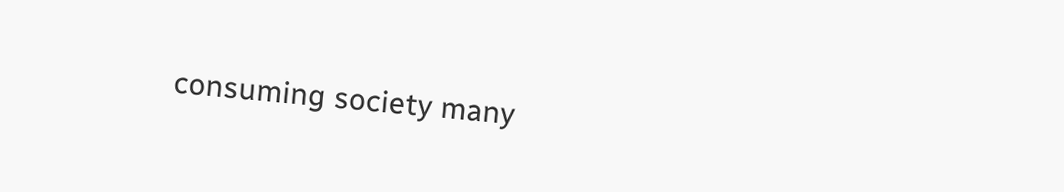consuming society many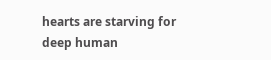hearts are starving for deep human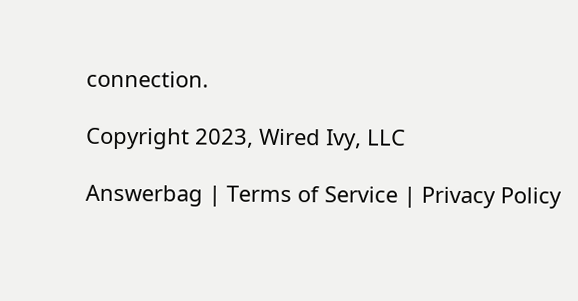connection.

Copyright 2023, Wired Ivy, LLC

Answerbag | Terms of Service | Privacy Policy